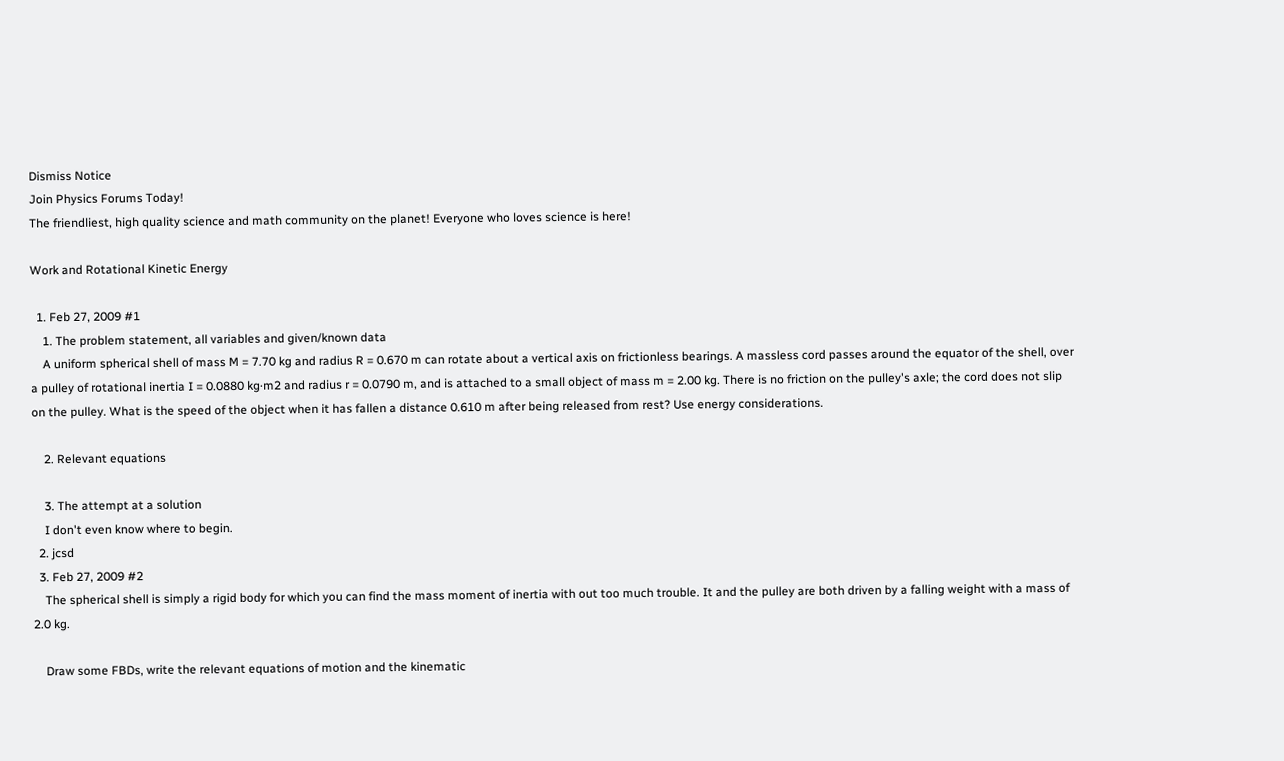Dismiss Notice
Join Physics Forums Today!
The friendliest, high quality science and math community on the planet! Everyone who loves science is here!

Work and Rotational Kinetic Energy

  1. Feb 27, 2009 #1
    1. The problem statement, all variables and given/known data
    A uniform spherical shell of mass M = 7.70 kg and radius R = 0.670 m can rotate about a vertical axis on frictionless bearings. A massless cord passes around the equator of the shell, over a pulley of rotational inertia I = 0.0880 kg·m2 and radius r = 0.0790 m, and is attached to a small object of mass m = 2.00 kg. There is no friction on the pulley's axle; the cord does not slip on the pulley. What is the speed of the object when it has fallen a distance 0.610 m after being released from rest? Use energy considerations.

    2. Relevant equations

    3. The attempt at a solution
    I don't even know where to begin.
  2. jcsd
  3. Feb 27, 2009 #2
    The spherical shell is simply a rigid body for which you can find the mass moment of inertia with out too much trouble. It and the pulley are both driven by a falling weight with a mass of 2.0 kg.

    Draw some FBDs, write the relevant equations of motion and the kinematic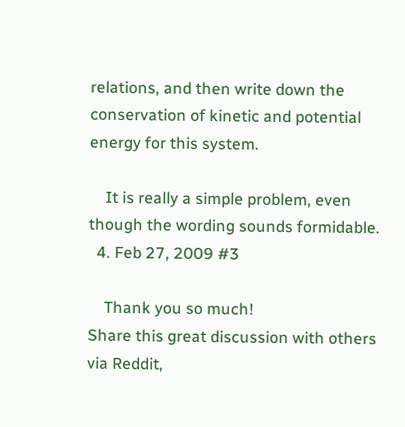relations, and then write down the conservation of kinetic and potential energy for this system.

    It is really a simple problem, even though the wording sounds formidable.
  4. Feb 27, 2009 #3

    Thank you so much!
Share this great discussion with others via Reddit,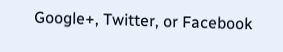Google+, Twitter, or Facebook